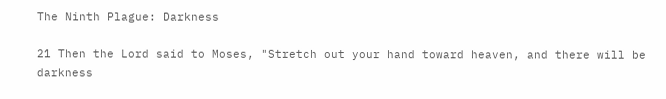The Ninth Plague: Darkness

21 Then the Lord said to Moses, "Stretch out your hand toward heaven, and there will be darkness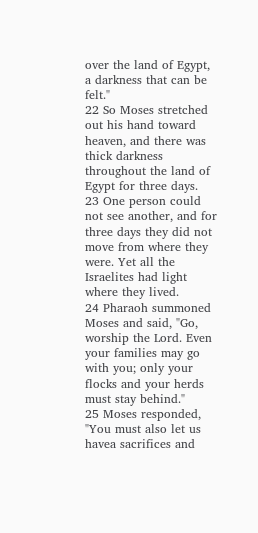over the land of Egypt, a darkness that can be felt."
22 So Moses stretched out his hand toward heaven, and there was thick darkness throughout the land of Egypt for three days.
23 One person could not see another, and for three days they did not move from where they were. Yet all the Israelites had light where they lived.
24 Pharaoh summoned Moses and said, "Go, worship the Lord. Even your families may go with you; only your flocks and your herds must stay behind."
25 Moses responded, "You must also let us havea sacrifices and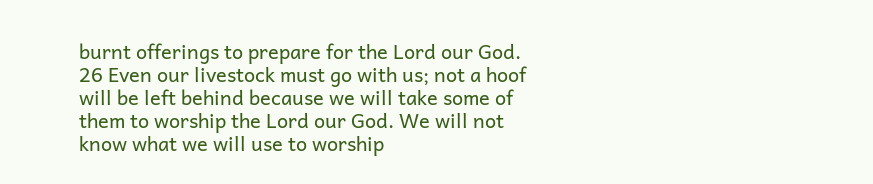burnt offerings to prepare for the Lord our God.
26 Even our livestock must go with us; not a hoof will be left behind because we will take some of them to worship the Lord our God. We will not know what we will use to worship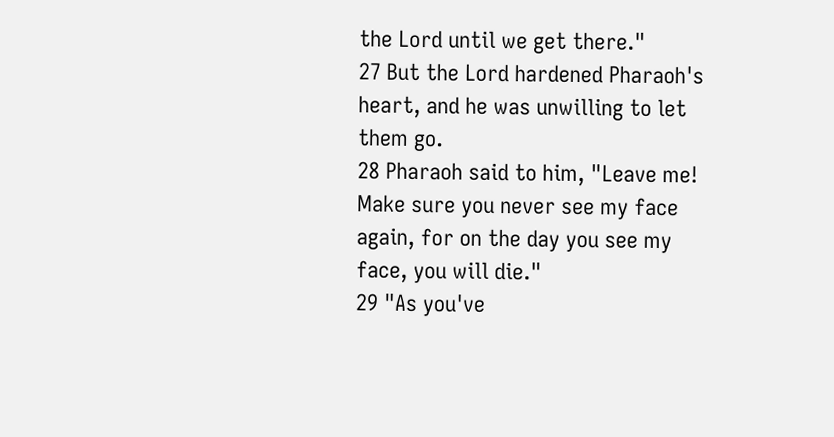the Lord until we get there."
27 But the Lord hardened Pharaoh's heart, and he was unwilling to let them go.
28 Pharaoh said to him, "Leave me! Make sure you never see my face again, for on the day you see my face, you will die."
29 "As you've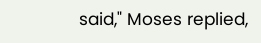said," Moses replied,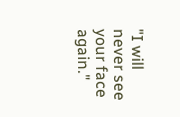"I will never see your face again."